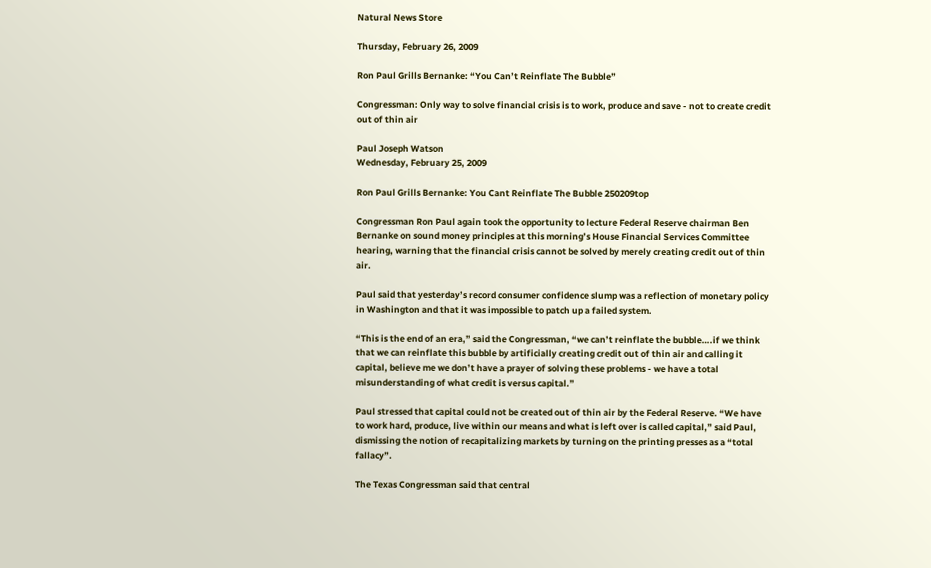Natural News Store

Thursday, February 26, 2009

Ron Paul Grills Bernanke: “You Can’t Reinflate The Bubble”

Congressman: Only way to solve financial crisis is to work, produce and save - not to create credit out of thin air

Paul Joseph Watson
Wednesday, February 25, 2009

Ron Paul Grills Bernanke: You Cant Reinflate The Bubble 250209top

Congressman Ron Paul again took the opportunity to lecture Federal Reserve chairman Ben Bernanke on sound money principles at this morning’s House Financial Services Committee hearing, warning that the financial crisis cannot be solved by merely creating credit out of thin air.

Paul said that yesterday’s record consumer confidence slump was a reflection of monetary policy in Washington and that it was impossible to patch up a failed system.

“This is the end of an era,” said the Congressman, “we can’t reinflate the bubble….if we think that we can reinflate this bubble by artificially creating credit out of thin air and calling it capital, believe me we don’t have a prayer of solving these problems - we have a total misunderstanding of what credit is versus capital.”

Paul stressed that capital could not be created out of thin air by the Federal Reserve. “We have to work hard, produce, live within our means and what is left over is called capital,” said Paul, dismissing the notion of recapitalizing markets by turning on the printing presses as a “total fallacy”.

The Texas Congressman said that central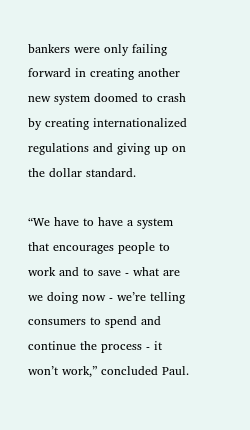bankers were only failing forward in creating another new system doomed to crash by creating internationalized regulations and giving up on the dollar standard.

“We have to have a system that encourages people to work and to save - what are we doing now - we’re telling consumers to spend and continue the process - it won’t work,” concluded Paul.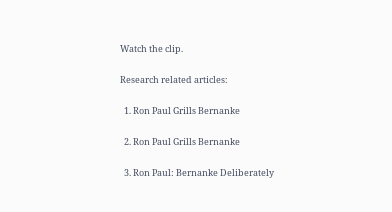Watch the clip.

Research related articles:

  1. Ron Paul Grills Bernanke

  2. Ron Paul Grills Bernanke

  3. Ron Paul: Bernanke Deliberately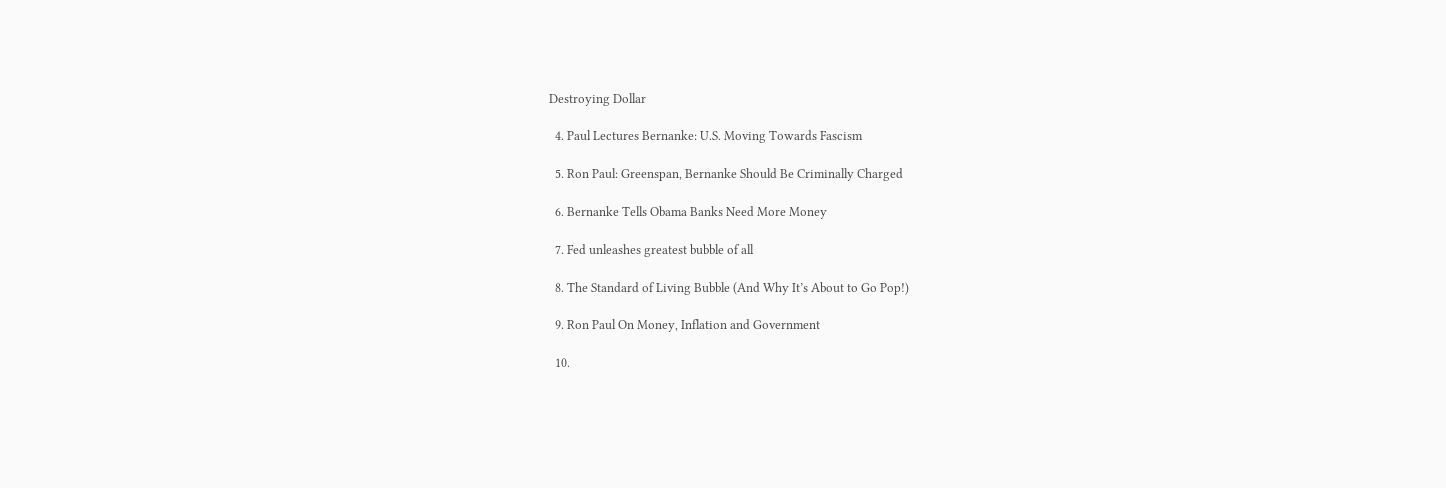Destroying Dollar

  4. Paul Lectures Bernanke: U.S. Moving Towards Fascism

  5. Ron Paul: Greenspan, Bernanke Should Be Criminally Charged

  6. Bernanke Tells Obama Banks Need More Money

  7. Fed unleashes greatest bubble of all

  8. The Standard of Living Bubble (And Why It’s About to Go Pop!)

  9. Ron Paul On Money, Inflation and Government

  10.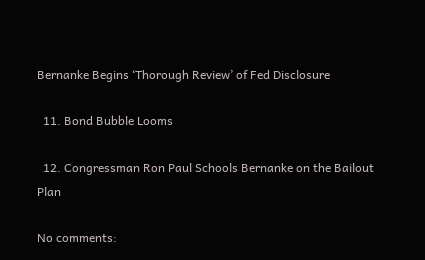Bernanke Begins ‘Thorough Review’ of Fed Disclosure

  11. Bond Bubble Looms

  12. Congressman Ron Paul Schools Bernanke on the Bailout Plan

No comments: